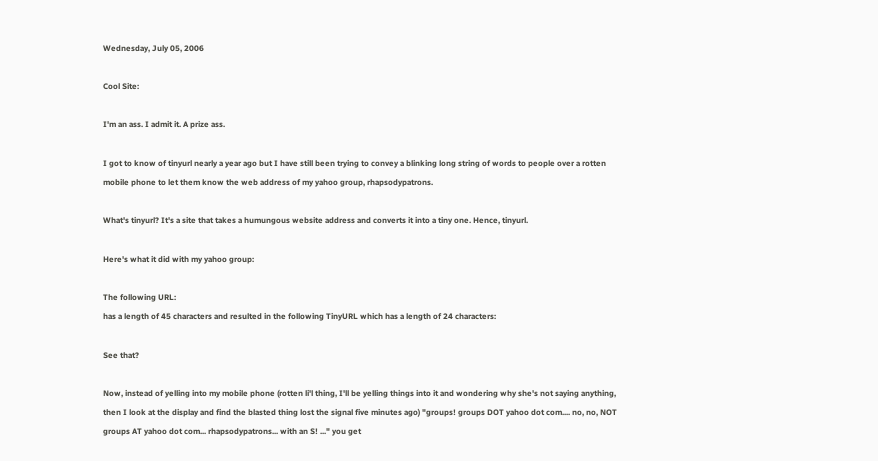Wednesday, July 05, 2006

Cool Site:

I'm an ass. I admit it. A prize ass.

I got to know of tinyurl nearly a year ago but I have still been trying to convey a blinking long string of words to people over a rotten mobile phone to let them know the web address of my yahoo group, rhapsodypatrons.

What's tinyurl? It's a site that takes a humungous website address and converts it into a tiny one. Hence, tinyurl.

Here's what it did with my yahoo group:

The following URL:
has a length of 45 characters and resulted in the following TinyURL which has a length of 24 characters:

See that?

Now, instead of yelling into my mobile phone (rotten li'l thing, I'll be yelling things into it and wondering why she's not saying anything, then I look at the display and find the blasted thing lost the signal five minutes ago) "groups! groups DOT yahoo dot com.... no, no, NOT groups AT yahoo dot com... rhapsodypatrons... with an S! ..." you get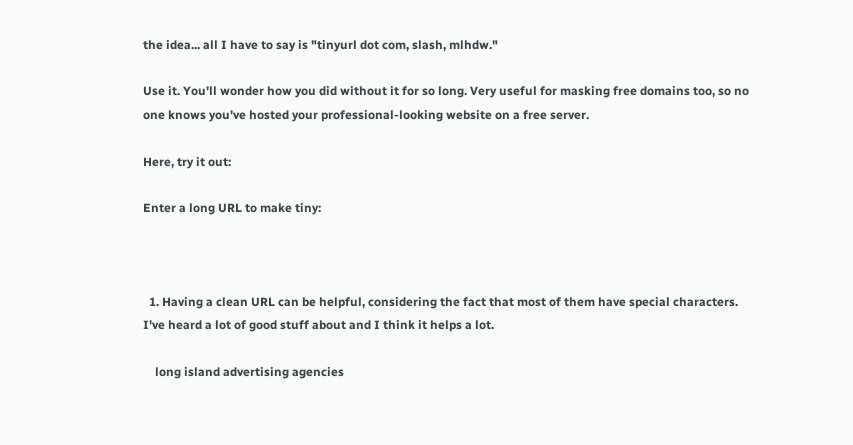the idea... all I have to say is "tinyurl dot com, slash, mlhdw."

Use it. You'll wonder how you did without it for so long. Very useful for masking free domains too, so no one knows you've hosted your professional-looking website on a free server.

Here, try it out:

Enter a long URL to make tiny:



  1. Having a clean URL can be helpful, considering the fact that most of them have special characters. I've heard a lot of good stuff about and I think it helps a lot.

    long island advertising agencies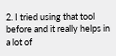2. I tried using that tool before and it really helps in a lot of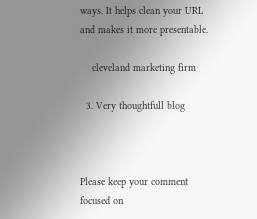ways. It helps clean your URL and makes it more presentable.

    cleveland marketing firm

  3. Very thoughtfull blog



Please keep your comment focused on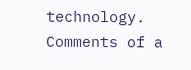technology. Comments of a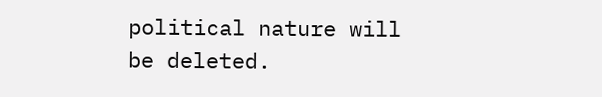political nature will be deleted.